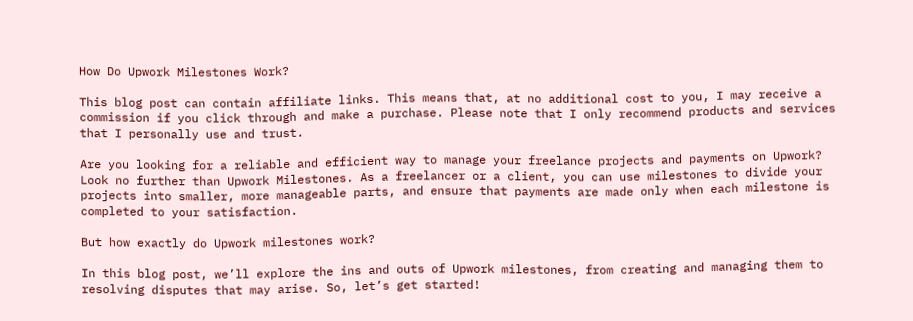How Do Upwork Milestones Work?

This blog post can contain affiliate links. This means that, at no additional cost to you, I may receive a commission if you click through and make a purchase. Please note that I only recommend products and services that I personally use and trust.

Are you looking for a reliable and efficient way to manage your freelance projects and payments on Upwork? Look no further than Upwork Milestones. As a freelancer or a client, you can use milestones to divide your projects into smaller, more manageable parts, and ensure that payments are made only when each milestone is completed to your satisfaction.

But how exactly do Upwork milestones work?

In this blog post, we’ll explore the ins and outs of Upwork milestones, from creating and managing them to resolving disputes that may arise. So, let’s get started!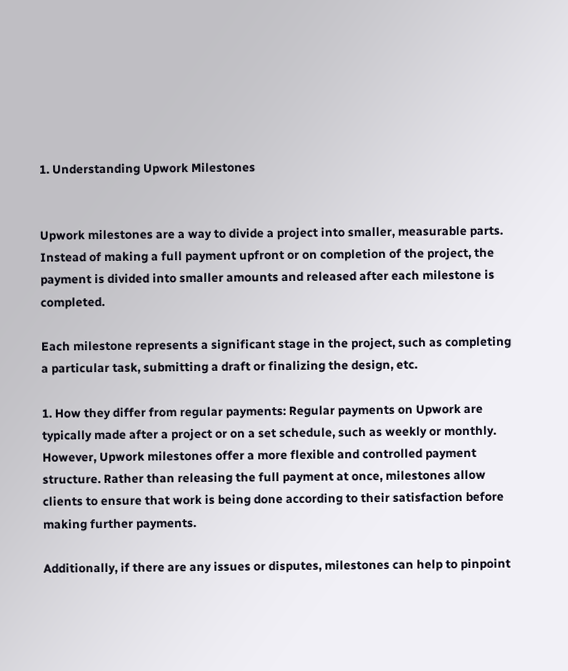1. Understanding Upwork Milestones


Upwork milestones are a way to divide a project into smaller, measurable parts. Instead of making a full payment upfront or on completion of the project, the payment is divided into smaller amounts and released after each milestone is completed.

Each milestone represents a significant stage in the project, such as completing a particular task, submitting a draft or finalizing the design, etc.

1. How they differ from regular payments: Regular payments on Upwork are typically made after a project or on a set schedule, such as weekly or monthly. However, Upwork milestones offer a more flexible and controlled payment structure. Rather than releasing the full payment at once, milestones allow clients to ensure that work is being done according to their satisfaction before making further payments.

Additionally, if there are any issues or disputes, milestones can help to pinpoint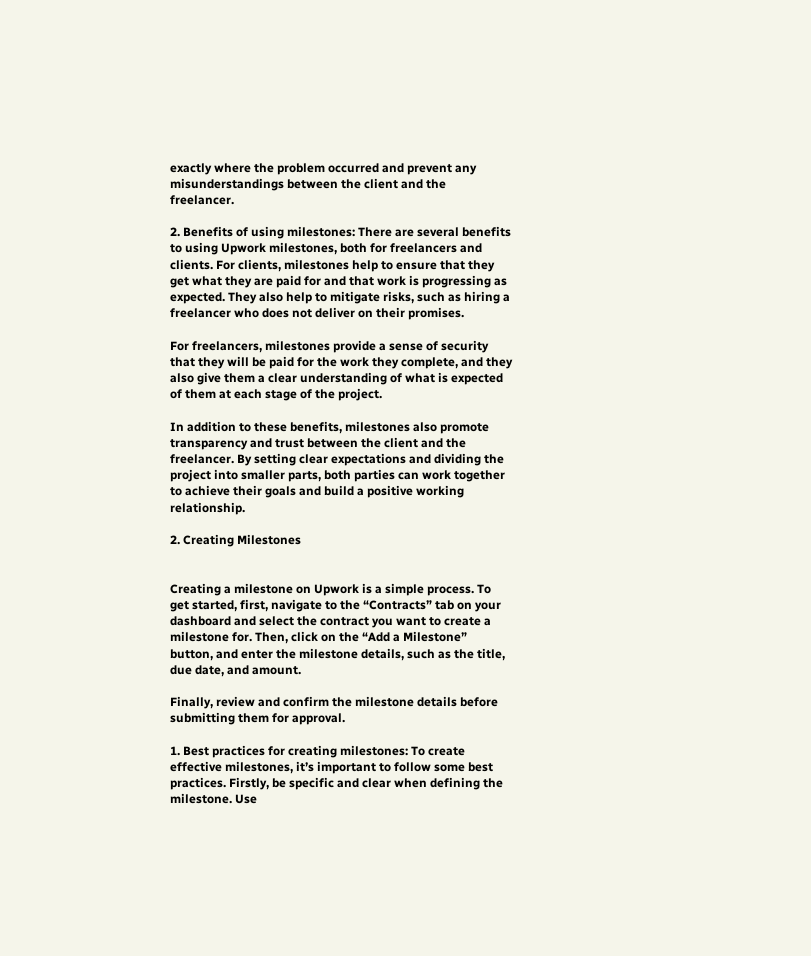exactly where the problem occurred and prevent any misunderstandings between the client and the freelancer.

2. Benefits of using milestones: There are several benefits to using Upwork milestones, both for freelancers and clients. For clients, milestones help to ensure that they get what they are paid for and that work is progressing as expected. They also help to mitigate risks, such as hiring a freelancer who does not deliver on their promises.

For freelancers, milestones provide a sense of security that they will be paid for the work they complete, and they also give them a clear understanding of what is expected of them at each stage of the project.

In addition to these benefits, milestones also promote transparency and trust between the client and the freelancer. By setting clear expectations and dividing the project into smaller parts, both parties can work together to achieve their goals and build a positive working relationship.

2. Creating Milestones


Creating a milestone on Upwork is a simple process. To get started, first, navigate to the “Contracts” tab on your dashboard and select the contract you want to create a milestone for. Then, click on the “Add a Milestone” button, and enter the milestone details, such as the title, due date, and amount.

Finally, review and confirm the milestone details before submitting them for approval.

1. Best practices for creating milestones: To create effective milestones, it’s important to follow some best practices. Firstly, be specific and clear when defining the milestone. Use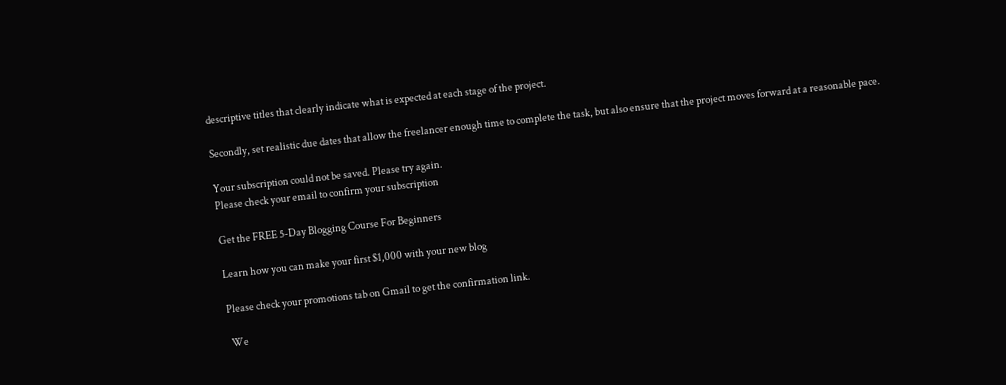descriptive titles that clearly indicate what is expected at each stage of the project.

Secondly, set realistic due dates that allow the freelancer enough time to complete the task, but also ensure that the project moves forward at a reasonable pace.

Your subscription could not be saved. Please try again.
Please check your email to confirm your subscription

Get the FREE 5-Day Blogging Course For Beginners

Learn how you can make your first $1,000 with your new blog

Please check your promotions tab on Gmail to get the confirmation link.

 We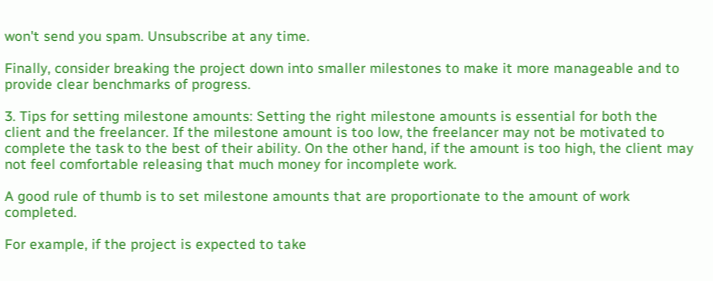won't send you spam. Unsubscribe at any time.

Finally, consider breaking the project down into smaller milestones to make it more manageable and to provide clear benchmarks of progress.

3. Tips for setting milestone amounts: Setting the right milestone amounts is essential for both the client and the freelancer. If the milestone amount is too low, the freelancer may not be motivated to complete the task to the best of their ability. On the other hand, if the amount is too high, the client may not feel comfortable releasing that much money for incomplete work.

A good rule of thumb is to set milestone amounts that are proportionate to the amount of work completed.

For example, if the project is expected to take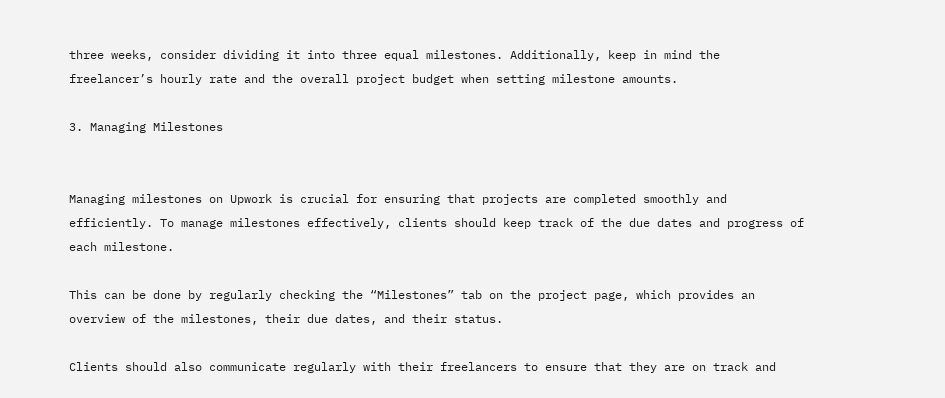three weeks, consider dividing it into three equal milestones. Additionally, keep in mind the freelancer’s hourly rate and the overall project budget when setting milestone amounts.

3. Managing Milestones


Managing milestones on Upwork is crucial for ensuring that projects are completed smoothly and efficiently. To manage milestones effectively, clients should keep track of the due dates and progress of each milestone.

This can be done by regularly checking the “Milestones” tab on the project page, which provides an overview of the milestones, their due dates, and their status.

Clients should also communicate regularly with their freelancers to ensure that they are on track and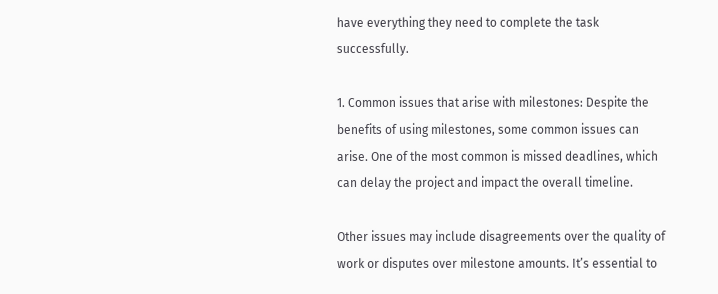have everything they need to complete the task successfully.

1. Common issues that arise with milestones: Despite the benefits of using milestones, some common issues can arise. One of the most common is missed deadlines, which can delay the project and impact the overall timeline.

Other issues may include disagreements over the quality of work or disputes over milestone amounts. It’s essential to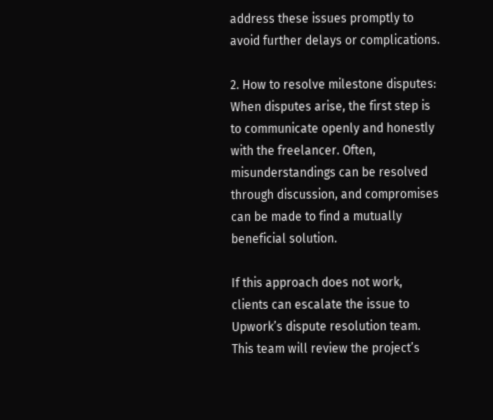address these issues promptly to avoid further delays or complications.

2. How to resolve milestone disputes: When disputes arise, the first step is to communicate openly and honestly with the freelancer. Often, misunderstandings can be resolved through discussion, and compromises can be made to find a mutually beneficial solution.

If this approach does not work, clients can escalate the issue to Upwork’s dispute resolution team. This team will review the project’s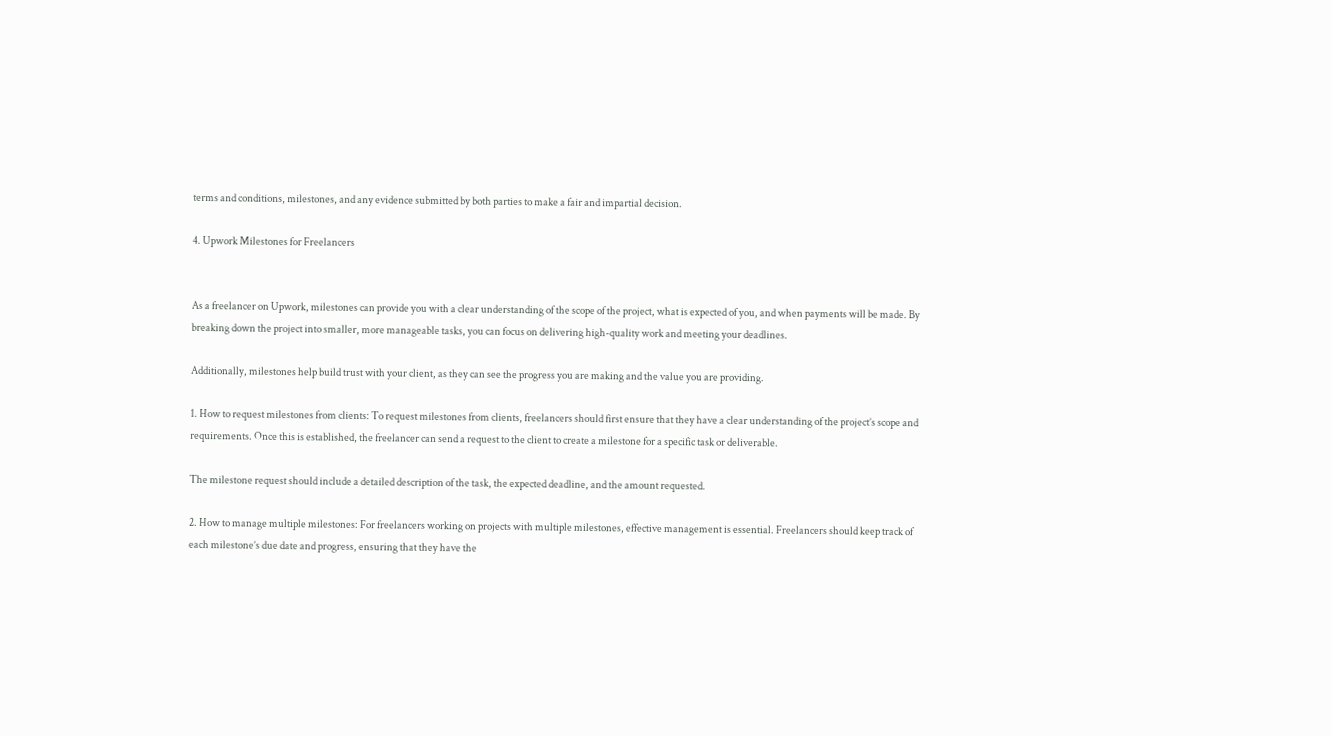terms and conditions, milestones, and any evidence submitted by both parties to make a fair and impartial decision.

4. Upwork Milestones for Freelancers


As a freelancer on Upwork, milestones can provide you with a clear understanding of the scope of the project, what is expected of you, and when payments will be made. By breaking down the project into smaller, more manageable tasks, you can focus on delivering high-quality work and meeting your deadlines.

Additionally, milestones help build trust with your client, as they can see the progress you are making and the value you are providing.

1. How to request milestones from clients: To request milestones from clients, freelancers should first ensure that they have a clear understanding of the project’s scope and requirements. Once this is established, the freelancer can send a request to the client to create a milestone for a specific task or deliverable.

The milestone request should include a detailed description of the task, the expected deadline, and the amount requested.

2. How to manage multiple milestones: For freelancers working on projects with multiple milestones, effective management is essential. Freelancers should keep track of each milestone’s due date and progress, ensuring that they have the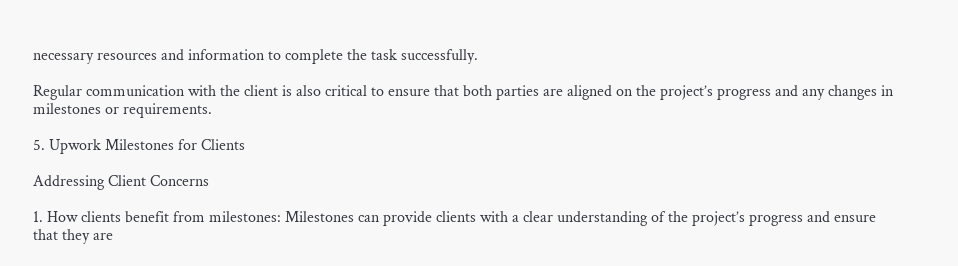necessary resources and information to complete the task successfully.

Regular communication with the client is also critical to ensure that both parties are aligned on the project’s progress and any changes in milestones or requirements.

5. Upwork Milestones for Clients

Addressing Client Concerns

1. How clients benefit from milestones: Milestones can provide clients with a clear understanding of the project’s progress and ensure that they are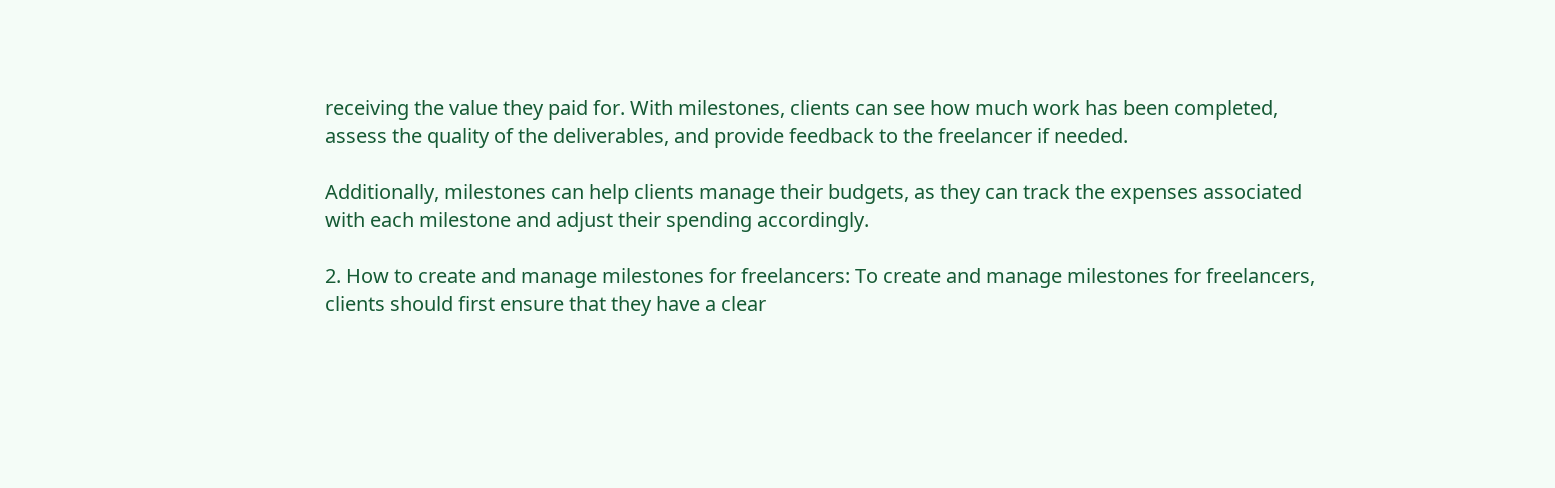receiving the value they paid for. With milestones, clients can see how much work has been completed, assess the quality of the deliverables, and provide feedback to the freelancer if needed.

Additionally, milestones can help clients manage their budgets, as they can track the expenses associated with each milestone and adjust their spending accordingly.

2. How to create and manage milestones for freelancers: To create and manage milestones for freelancers, clients should first ensure that they have a clear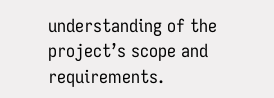understanding of the project’s scope and requirements.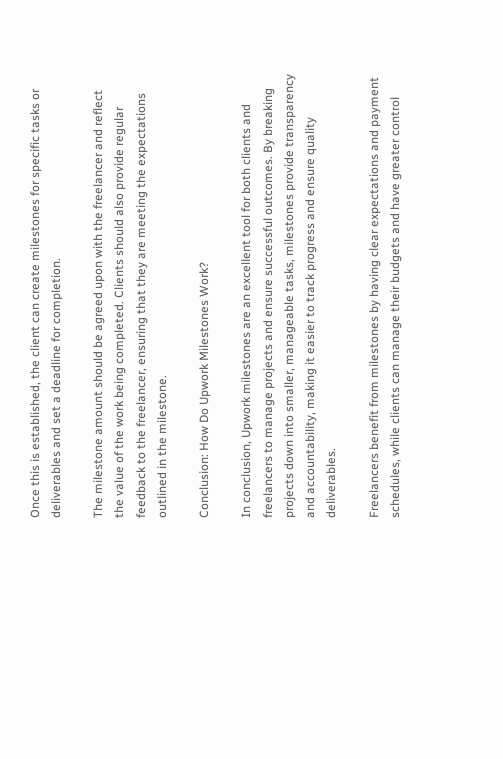Once this is established, the client can create milestones for specific tasks or deliverables and set a deadline for completion.

The milestone amount should be agreed upon with the freelancer and reflect the value of the work being completed. Clients should also provide regular feedback to the freelancer, ensuring that they are meeting the expectations outlined in the milestone.

Conclusion: How Do Upwork Milestones Work?

In conclusion, Upwork milestones are an excellent tool for both clients and freelancers to manage projects and ensure successful outcomes. By breaking projects down into smaller, manageable tasks, milestones provide transparency and accountability, making it easier to track progress and ensure quality deliverables.

Freelancers benefit from milestones by having clear expectations and payment schedules, while clients can manage their budgets and have greater control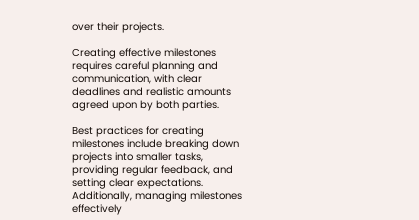over their projects.

Creating effective milestones requires careful planning and communication, with clear deadlines and realistic amounts agreed upon by both parties.

Best practices for creating milestones include breaking down projects into smaller tasks, providing regular feedback, and setting clear expectations. Additionally, managing milestones effectively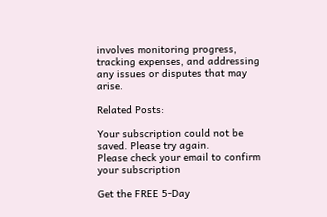involves monitoring progress, tracking expenses, and addressing any issues or disputes that may arise.

Related Posts:

Your subscription could not be saved. Please try again.
Please check your email to confirm your subscription

Get the FREE 5-Day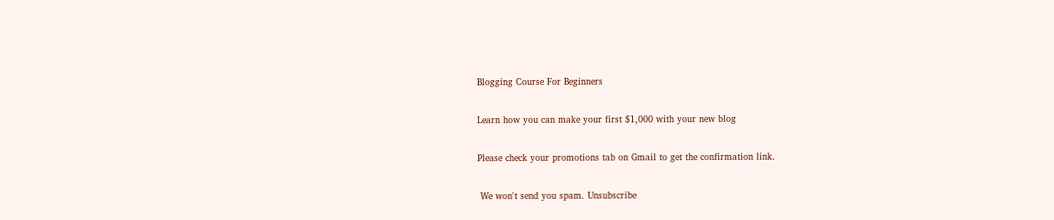Blogging Course For Beginners

Learn how you can make your first $1,000 with your new blog

Please check your promotions tab on Gmail to get the confirmation link.

 We won't send you spam. Unsubscribe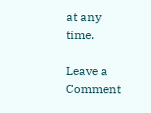at any time.

Leave a Comment